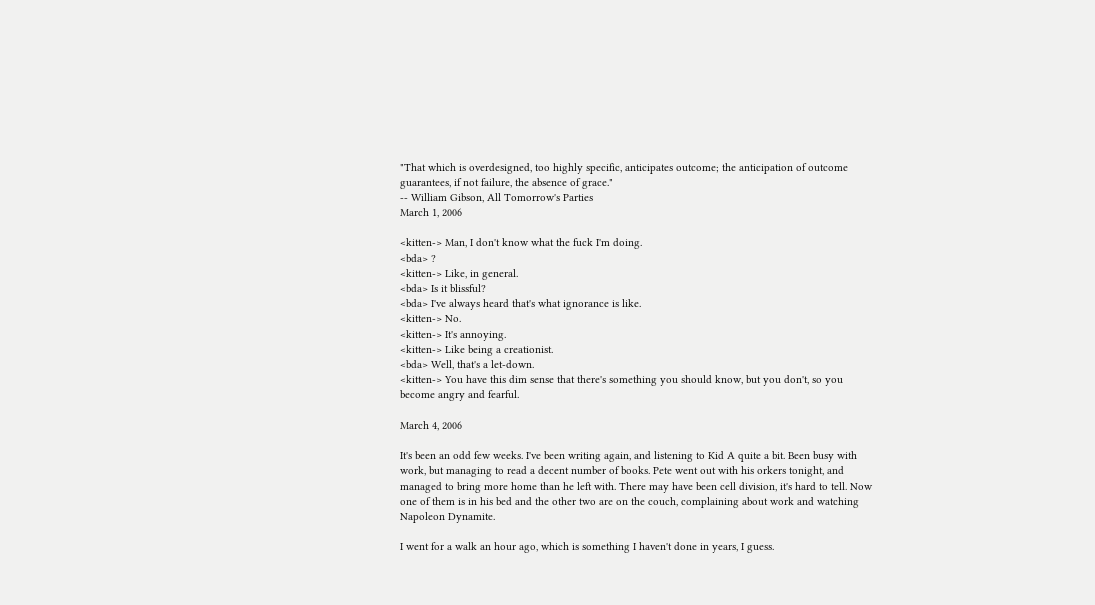"That which is overdesigned, too highly specific, anticipates outcome; the anticipation of outcome guarantees, if not failure, the absence of grace."
-- William Gibson, All Tomorrow's Parties
March 1, 2006

<kitten-> Man, I don't know what the fuck I'm doing.
<bda> ?
<kitten-> Like, in general.
<bda> Is it blissful?
<bda> I've always heard that's what ignorance is like.
<kitten-> No.
<kitten-> It's annoying.
<kitten-> Like being a creationist.
<bda> Well, that's a let-down.
<kitten-> You have this dim sense that there's something you should know, but you don't, so you become angry and fearful.

March 4, 2006

It's been an odd few weeks. I've been writing again, and listening to Kid A quite a bit. Been busy with work, but managing to read a decent number of books. Pete went out with his orkers tonight, and managed to bring more home than he left with. There may have been cell division, it's hard to tell. Now one of them is in his bed and the other two are on the couch, complaining about work and watching Napoleon Dynamite.

I went for a walk an hour ago, which is something I haven't done in years, I guess.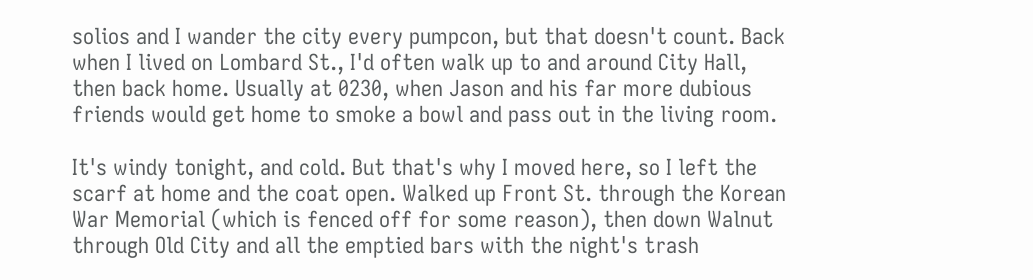solios and I wander the city every pumpcon, but that doesn't count. Back when I lived on Lombard St., I'd often walk up to and around City Hall, then back home. Usually at 0230, when Jason and his far more dubious friends would get home to smoke a bowl and pass out in the living room.

It's windy tonight, and cold. But that's why I moved here, so I left the scarf at home and the coat open. Walked up Front St. through the Korean War Memorial (which is fenced off for some reason), then down Walnut through Old City and all the emptied bars with the night's trash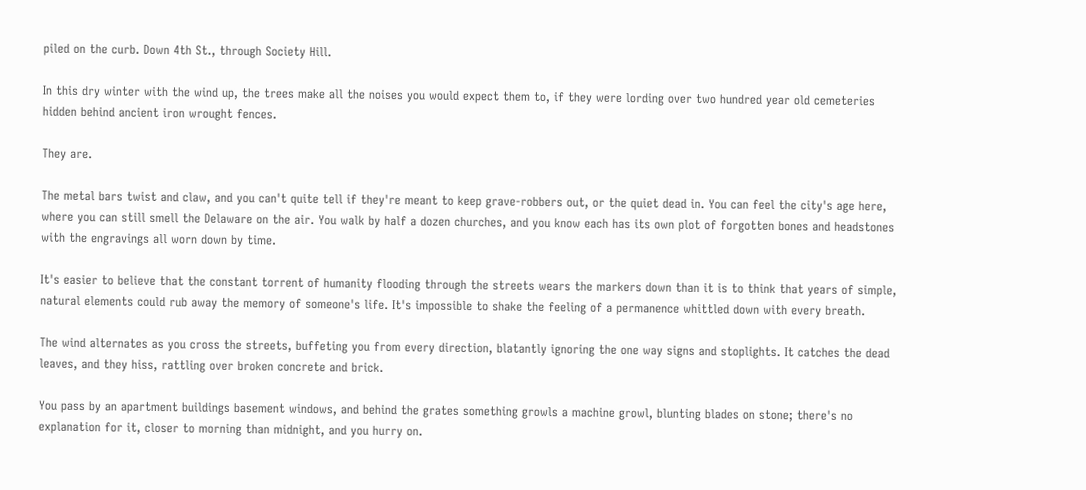piled on the curb. Down 4th St., through Society Hill.

In this dry winter with the wind up, the trees make all the noises you would expect them to, if they were lording over two hundred year old cemeteries hidden behind ancient iron wrought fences.

They are.

The metal bars twist and claw, and you can't quite tell if they're meant to keep grave-robbers out, or the quiet dead in. You can feel the city's age here, where you can still smell the Delaware on the air. You walk by half a dozen churches, and you know each has its own plot of forgotten bones and headstones with the engravings all worn down by time.

It's easier to believe that the constant torrent of humanity flooding through the streets wears the markers down than it is to think that years of simple, natural elements could rub away the memory of someone's life. It's impossible to shake the feeling of a permanence whittled down with every breath.

The wind alternates as you cross the streets, buffeting you from every direction, blatantly ignoring the one way signs and stoplights. It catches the dead leaves, and they hiss, rattling over broken concrete and brick.

You pass by an apartment buildings basement windows, and behind the grates something growls a machine growl, blunting blades on stone; there's no explanation for it, closer to morning than midnight, and you hurry on.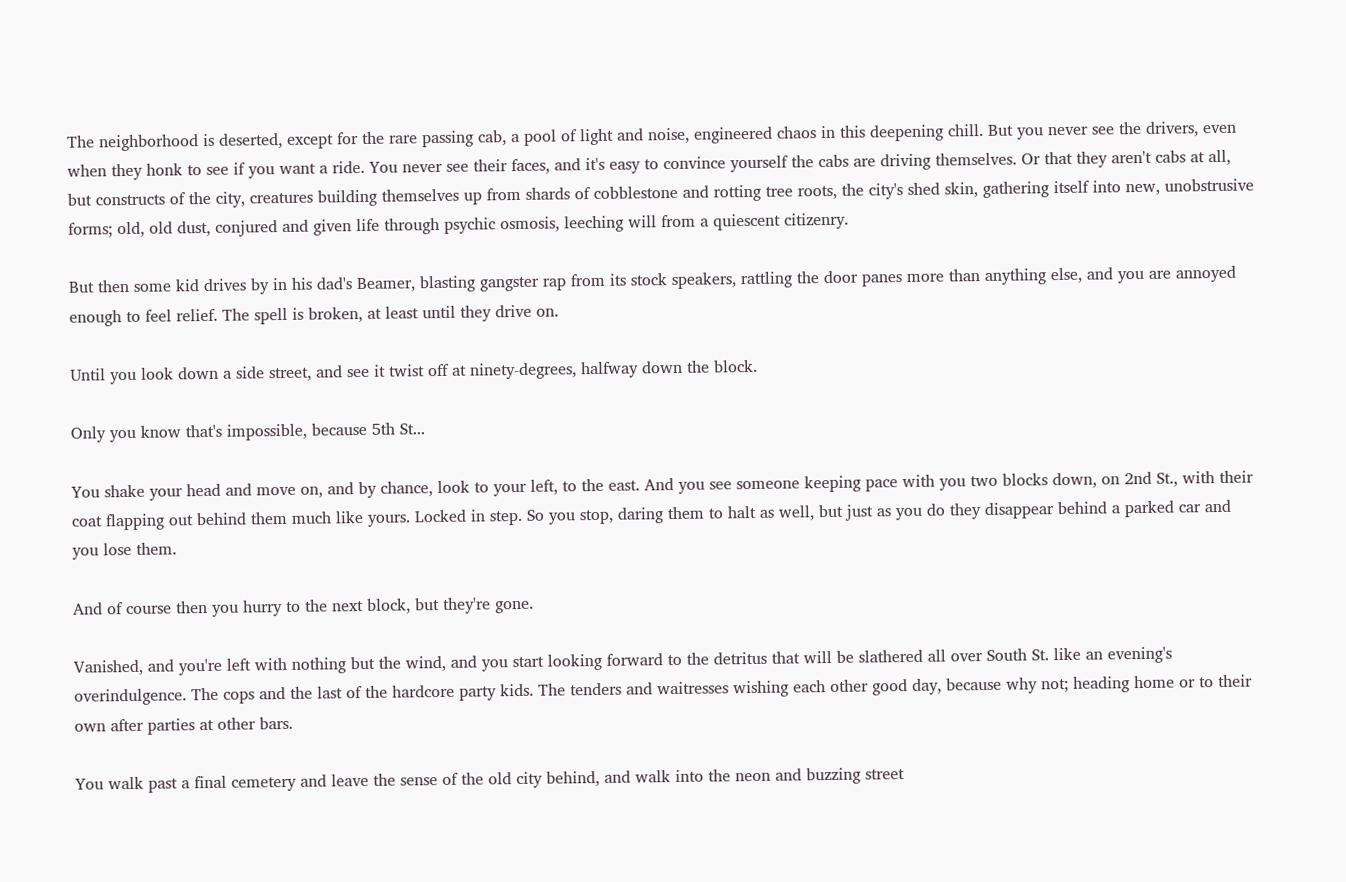The neighborhood is deserted, except for the rare passing cab, a pool of light and noise, engineered chaos in this deepening chill. But you never see the drivers, even when they honk to see if you want a ride. You never see their faces, and it's easy to convince yourself the cabs are driving themselves. Or that they aren't cabs at all, but constructs of the city, creatures building themselves up from shards of cobblestone and rotting tree roots, the city's shed skin, gathering itself into new, unobstrusive forms; old, old dust, conjured and given life through psychic osmosis, leeching will from a quiescent citizenry.

But then some kid drives by in his dad's Beamer, blasting gangster rap from its stock speakers, rattling the door panes more than anything else, and you are annoyed enough to feel relief. The spell is broken, at least until they drive on.

Until you look down a side street, and see it twist off at ninety-degrees, halfway down the block.

Only you know that's impossible, because 5th St...

You shake your head and move on, and by chance, look to your left, to the east. And you see someone keeping pace with you two blocks down, on 2nd St., with their coat flapping out behind them much like yours. Locked in step. So you stop, daring them to halt as well, but just as you do they disappear behind a parked car and you lose them.

And of course then you hurry to the next block, but they're gone.

Vanished, and you're left with nothing but the wind, and you start looking forward to the detritus that will be slathered all over South St. like an evening's overindulgence. The cops and the last of the hardcore party kids. The tenders and waitresses wishing each other good day, because why not; heading home or to their own after parties at other bars.

You walk past a final cemetery and leave the sense of the old city behind, and walk into the neon and buzzing street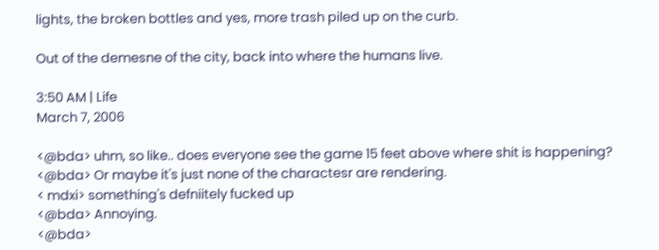lights, the broken bottles and yes, more trash piled up on the curb.

Out of the demesne of the city, back into where the humans live.

3:50 AM | Life
March 7, 2006

<@bda> uhm, so like.. does everyone see the game 15 feet above where shit is happening?
<@bda> Or maybe it's just none of the charactesr are rendering.
< mdxi> something's defniitely fucked up
<@bda> Annoying.
<@bda>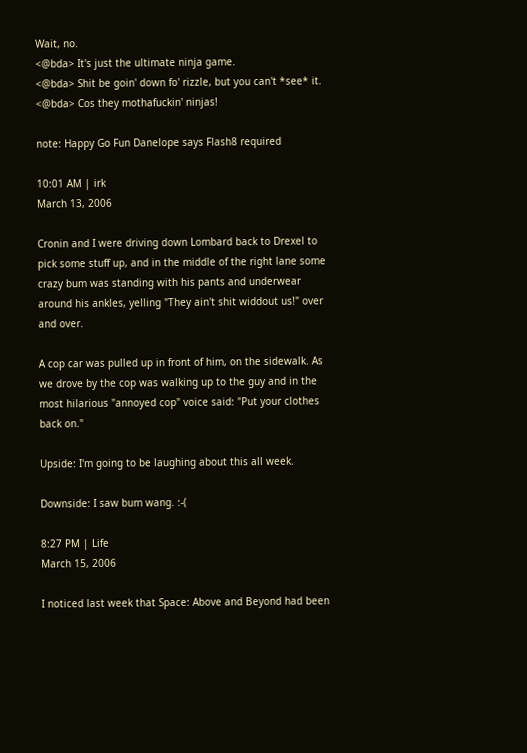Wait, no.
<@bda> It's just the ultimate ninja game.
<@bda> Shit be goin' down fo' rizzle, but you can't *see* it.
<@bda> Cos they mothafuckin' ninjas!

note: Happy Go Fun Danelope says Flash8 required

10:01 AM | irk
March 13, 2006

Cronin and I were driving down Lombard back to Drexel to pick some stuff up, and in the middle of the right lane some crazy bum was standing with his pants and underwear around his ankles, yelling "They ain't shit widdout us!" over and over.

A cop car was pulled up in front of him, on the sidewalk. As we drove by the cop was walking up to the guy and in the most hilarious "annoyed cop" voice said: "Put your clothes back on."

Upside: I'm going to be laughing about this all week.

Downside: I saw bum wang. :-(

8:27 PM | Life
March 15, 2006

I noticed last week that Space: Above and Beyond had been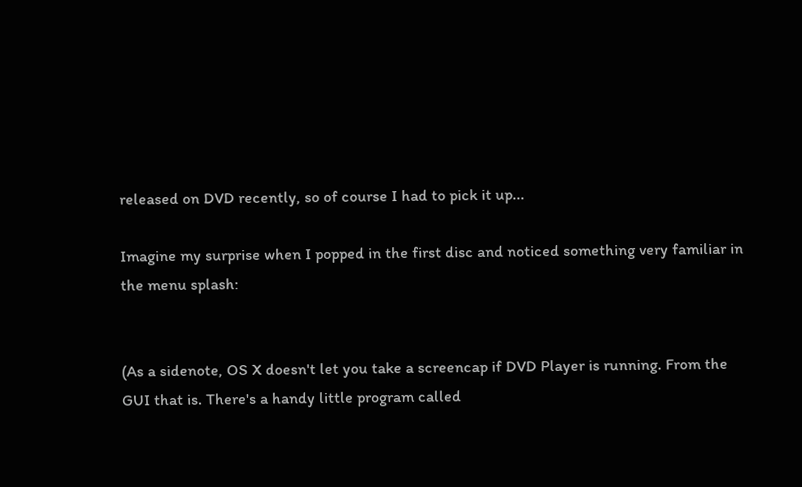released on DVD recently, so of course I had to pick it up...

Imagine my surprise when I popped in the first disc and noticed something very familiar in the menu splash:


(As a sidenote, OS X doesn't let you take a screencap if DVD Player is running. From the GUI that is. There's a handy little program called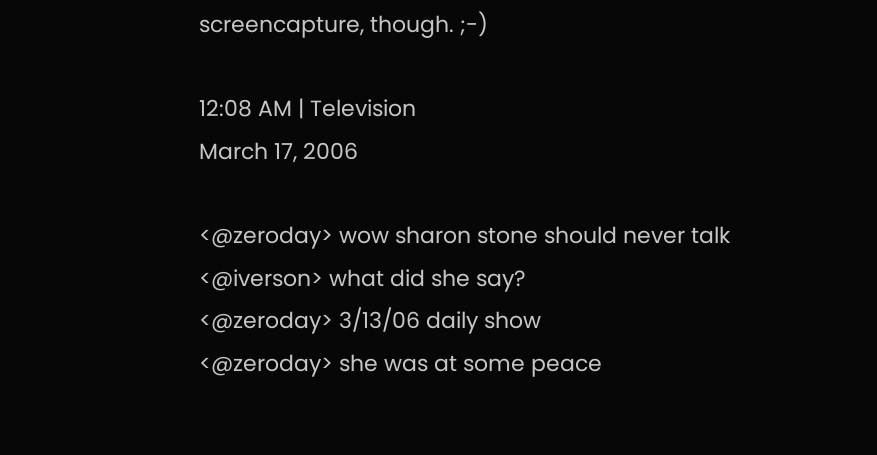screencapture, though. ;-)

12:08 AM | Television
March 17, 2006

<@zeroday> wow sharon stone should never talk
<@iverson> what did she say?
<@zeroday> 3/13/06 daily show
<@zeroday> she was at some peace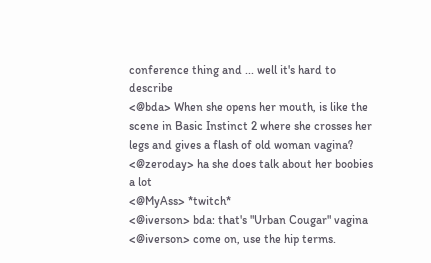conference thing and ... well it's hard to describe
<@bda> When she opens her mouth, is like the scene in Basic Instinct 2 where she crosses her legs and gives a flash of old woman vagina?
<@zeroday> ha she does talk about her boobies a lot
<@MyAss> *twitch*
<@iverson> bda: that's "Urban Cougar" vagina
<@iverson> come on, use the hip terms.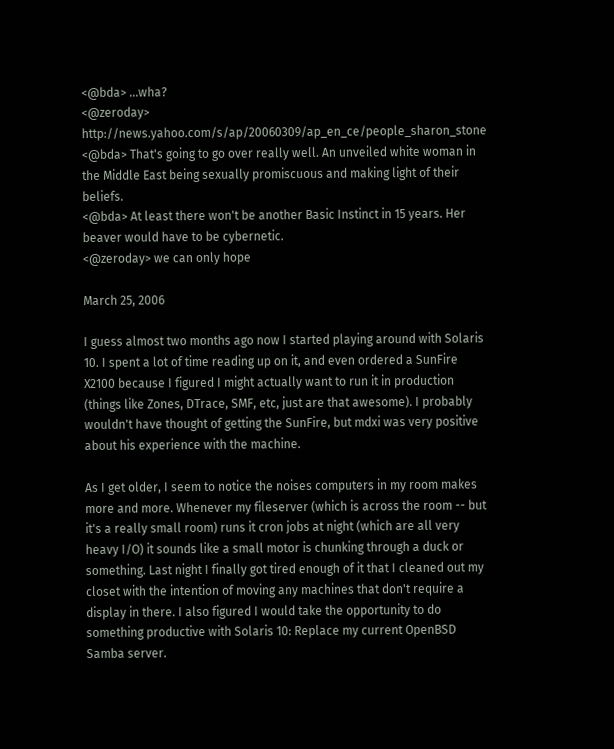<@bda> ...wha?
<@zeroday> http://news.yahoo.com/s/ap/20060309/ap_en_ce/people_sharon_stone
<@bda> That's going to go over really well. An unveiled white woman in the Middle East being sexually promiscuous and making light of their beliefs.
<@bda> At least there won't be another Basic Instinct in 15 years. Her beaver would have to be cybernetic.
<@zeroday> we can only hope

March 25, 2006

I guess almost two months ago now I started playing around with Solaris 10. I spent a lot of time reading up on it, and even ordered a SunFire X2100 because I figured I might actually want to run it in production (things like Zones, DTrace, SMF, etc, just are that awesome). I probably wouldn't have thought of getting the SunFire, but mdxi was very positive about his experience with the machine.

As I get older, I seem to notice the noises computers in my room makes more and more. Whenever my fileserver (which is across the room -- but it's a really small room) runs it cron jobs at night (which are all very heavy I/O) it sounds like a small motor is chunking through a duck or something. Last night I finally got tired enough of it that I cleaned out my closet with the intention of moving any machines that don't require a display in there. I also figured I would take the opportunity to do something productive with Solaris 10: Replace my current OpenBSD Samba server.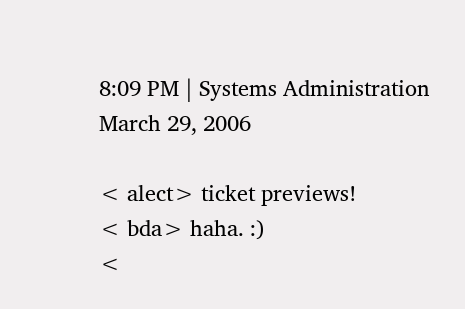8:09 PM | Systems Administration
March 29, 2006

< alect> ticket previews!
< bda> haha. :)
<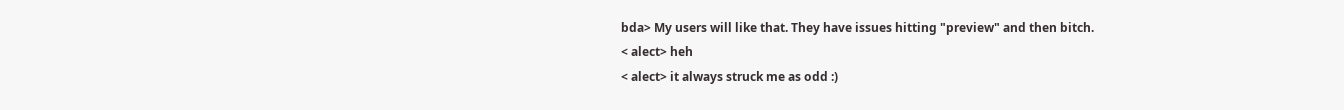bda> My users will like that. They have issues hitting "preview" and then bitch.
< alect> heh
< alect> it always struck me as odd :)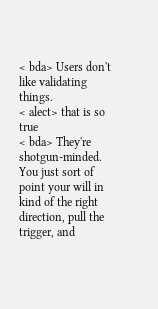< bda> Users don't like validating things.
< alect> that is so true
< bda> They're shotgun-minded. You just sort of point your will in kind of the right direction, pull the trigger, and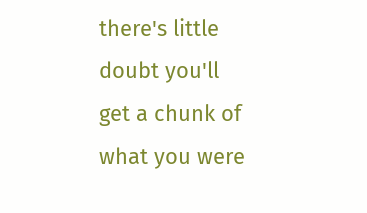there's little doubt you'll get a chunk of what you were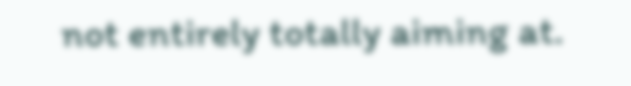not entirely totally aiming at.